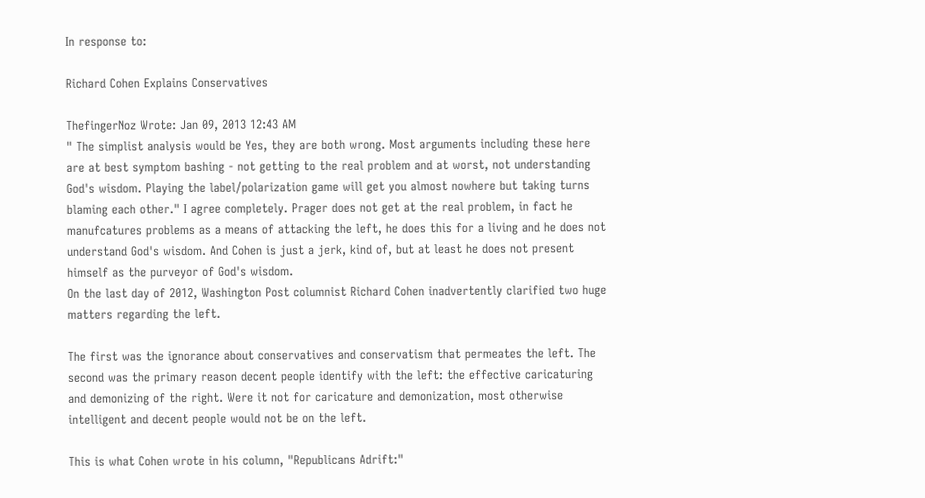In response to:

Richard Cohen Explains Conservatives

ThefingerNoz Wrote: Jan 09, 2013 12:43 AM
" The simplist analysis would be Yes, they are both wrong. Most arguments including these here are at best symptom bashing - not getting to the real problem and at worst, not understanding God's wisdom. Playing the label/polarization game will get you almost nowhere but taking turns blaming each other." I agree completely. Prager does not get at the real problem, in fact he manufcatures problems as a means of attacking the left, he does this for a living and he does not understand God's wisdom. And Cohen is just a jerk, kind of, but at least he does not present himself as the purveyor of God's wisdom.
On the last day of 2012, Washington Post columnist Richard Cohen inadvertently clarified two huge matters regarding the left.

The first was the ignorance about conservatives and conservatism that permeates the left. The second was the primary reason decent people identify with the left: the effective caricaturing and demonizing of the right. Were it not for caricature and demonization, most otherwise intelligent and decent people would not be on the left.

This is what Cohen wrote in his column, "Republicans Adrift:"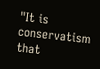"It is conservatism that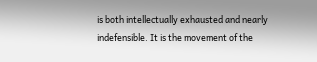is both intellectually exhausted and nearly indefensible. It is the movement of the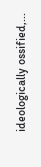ideologically ossified,...